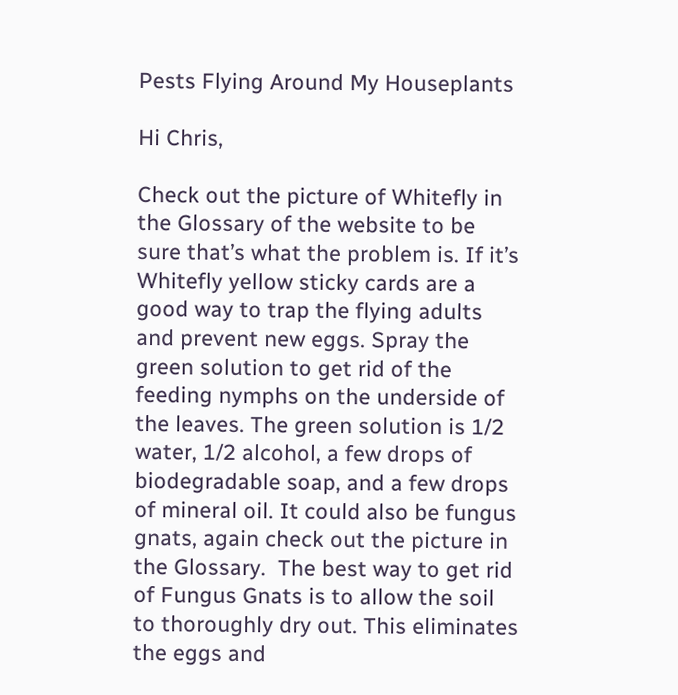Pests Flying Around My Houseplants

Hi Chris,

Check out the picture of Whitefly in the Glossary of the website to be sure that’s what the problem is. If it’s Whitefly yellow sticky cards are a good way to trap the flying adults and prevent new eggs. Spray the green solution to get rid of the feeding nymphs on the underside of the leaves. The green solution is 1/2 water, 1/2 alcohol, a few drops of biodegradable soap, and a few drops of mineral oil. It could also be fungus gnats, again check out the picture in the Glossary.  The best way to get rid of Fungus Gnats is to allow the soil to thoroughly dry out. This eliminates the eggs and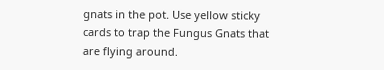gnats in the pot. Use yellow sticky cards to trap the Fungus Gnats that are flying around.